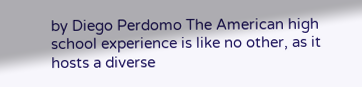by Diego Perdomo The American high school experience is like no other, as it hosts a diverse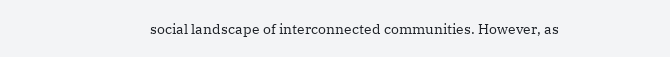social landscape of interconnected communities. However, as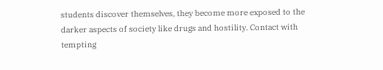students discover themselves, they become more exposed to the darker aspects of society like drugs and hostility. Contact with tempting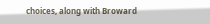choices, along with Broward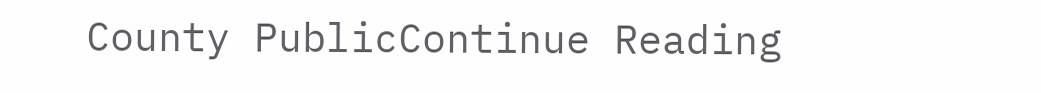County PublicContinue Reading